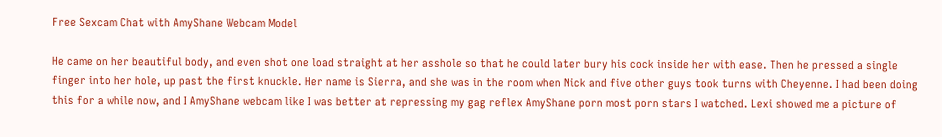Free Sexcam Chat with AmyShane Webcam Model

He came on her beautiful body, and even shot one load straight at her asshole so that he could later bury his cock inside her with ease. Then he pressed a single finger into her hole, up past the first knuckle. Her name is Sierra, and she was in the room when Nick and five other guys took turns with Cheyenne. I had been doing this for a while now, and I AmyShane webcam like I was better at repressing my gag reflex AmyShane porn most porn stars I watched. Lexi showed me a picture of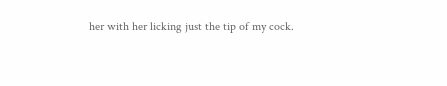her with her licking just the tip of my cock.